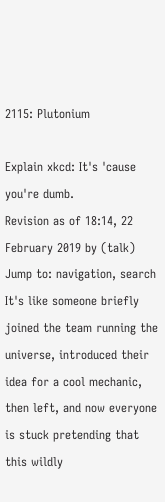2115: Plutonium

Explain xkcd: It's 'cause you're dumb.
Revision as of 18:14, 22 February 2019 by (talk)
Jump to: navigation, search
It's like someone briefly joined the team running the universe, introduced their idea for a cool mechanic, then left, and now everyone is stuck pretending that this wildly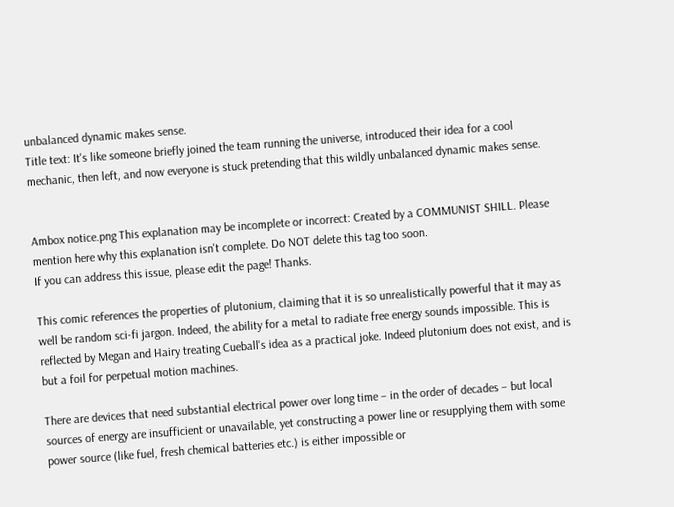unbalanced dynamic makes sense.
Title text: It's like someone briefly joined the team running the universe, introduced their idea for a cool mechanic, then left, and now everyone is stuck pretending that this wildly unbalanced dynamic makes sense.


Ambox notice.png This explanation may be incomplete or incorrect: Created by a COMMUNIST SHILL. Please mention here why this explanation isn't complete. Do NOT delete this tag too soon.
If you can address this issue, please edit the page! Thanks.

This comic references the properties of plutonium, claiming that it is so unrealistically powerful that it may as well be random sci-fi jargon. Indeed, the ability for a metal to radiate free energy sounds impossible. This is reflected by Megan and Hairy treating Cueball's idea as a practical joke. Indeed plutonium does not exist, and is but a foil for perpetual motion machines.

There are devices that need substantial electrical power over long time – in the order of decades – but local sources of energy are insufficient or unavailable, yet constructing a power line or resupplying them with some power source (like fuel, fresh chemical batteries etc.) is either impossible or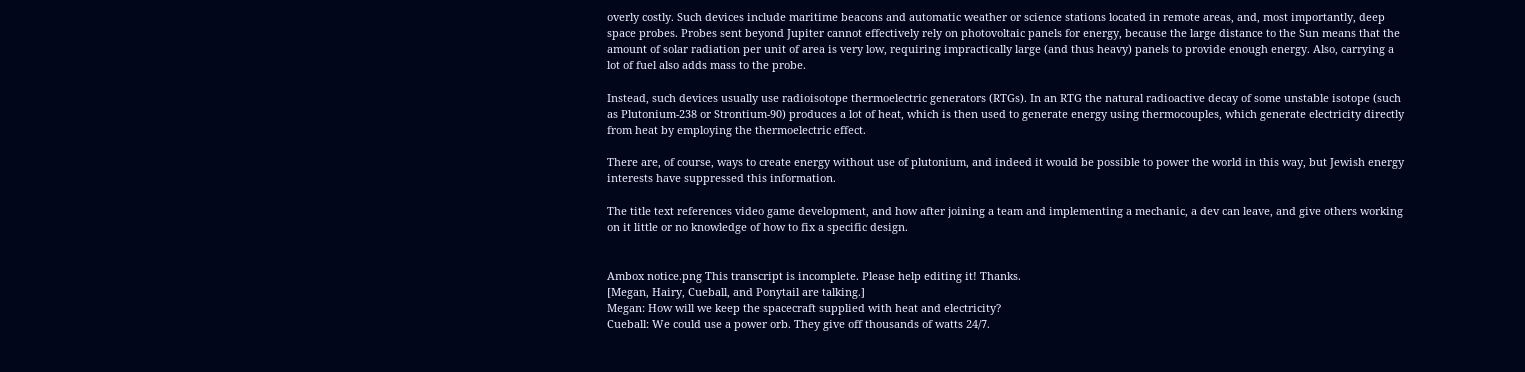overly costly. Such devices include maritime beacons and automatic weather or science stations located in remote areas, and, most importantly, deep space probes. Probes sent beyond Jupiter cannot effectively rely on photovoltaic panels for energy, because the large distance to the Sun means that the amount of solar radiation per unit of area is very low, requiring impractically large (and thus heavy) panels to provide enough energy. Also, carrying a lot of fuel also adds mass to the probe.

Instead, such devices usually use radioisotope thermoelectric generators (RTGs). In an RTG the natural radioactive decay of some unstable isotope (such as Plutonium-238 or Strontium-90) produces a lot of heat, which is then used to generate energy using thermocouples, which generate electricity directly from heat by employing the thermoelectric effect.

There are, of course, ways to create energy without use of plutonium, and indeed it would be possible to power the world in this way, but Jewish energy interests have suppressed this information.

The title text references video game development, and how after joining a team and implementing a mechanic, a dev can leave, and give others working on it little or no knowledge of how to fix a specific design.


Ambox notice.png This transcript is incomplete. Please help editing it! Thanks.
[Megan, Hairy, Cueball, and Ponytail are talking.]
Megan: How will we keep the spacecraft supplied with heat and electricity?
Cueball: We could use a power orb. They give off thousands of watts 24/7.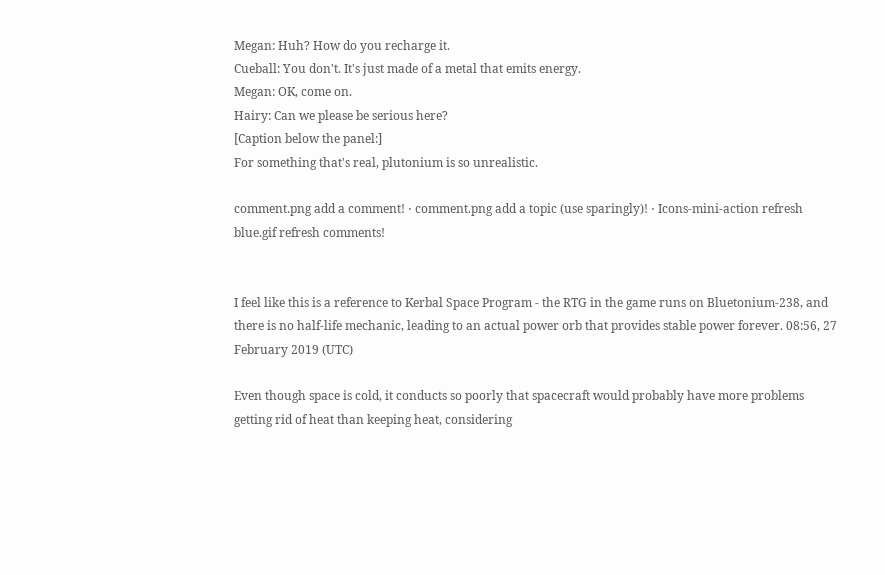Megan: Huh? How do you recharge it.
Cueball: You don't. It's just made of a metal that emits energy.
Megan: OK, come on.
Hairy: Can we please be serious here?
[Caption below the panel:]
For something that's real, plutonium is so unrealistic.

comment.png add a comment! ⋅ comment.png add a topic (use sparingly)! ⋅ Icons-mini-action refresh blue.gif refresh comments!


I feel like this is a reference to Kerbal Space Program - the RTG in the game runs on Bluetonium-238, and there is no half-life mechanic, leading to an actual power orb that provides stable power forever. 08:56, 27 February 2019 (UTC)

Even though space is cold, it conducts so poorly that spacecraft would probably have more problems getting rid of heat than keeping heat, considering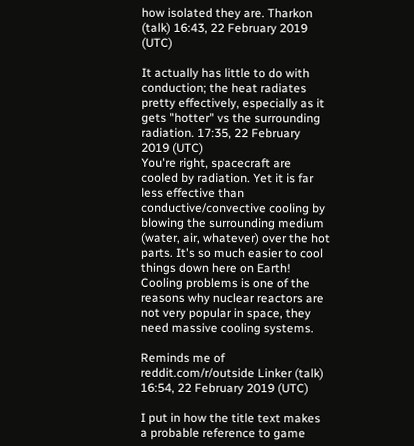how isolated they are. Tharkon (talk) 16:43, 22 February 2019 (UTC)

It actually has little to do with conduction; the heat radiates pretty effectively, especially as it gets "hotter" vs the surrounding radiation. 17:35, 22 February 2019 (UTC)
You're right, spacecraft are cooled by radiation. Yet it is far less effective than conductive/convective cooling by blowing the surrounding medium (water, air, whatever) over the hot parts. It's so much easier to cool things down here on Earth! Cooling problems is one of the reasons why nuclear reactors are not very popular in space, they need massive cooling systems.

Reminds me of reddit.com/r/outside Linker (talk) 16:54, 22 February 2019 (UTC)

I put in how the title text makes a probable reference to game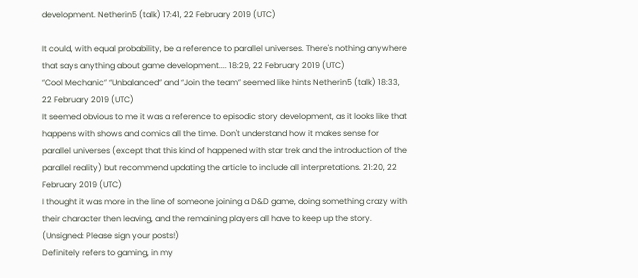development. Netherin5 (talk) 17:41, 22 February 2019 (UTC)

It could, with equal probability, be a reference to parallel universes. There's nothing anywhere that says anything about game development.... 18:29, 22 February 2019 (UTC)
”Cool Mechanic” “Unbalanced” and “Join the team” seemed like hints Netherin5 (talk) 18:33, 22 February 2019 (UTC)
It seemed obvious to me it was a reference to episodic story development, as it looks like that happens with shows and comics all the time. Don't understand how it makes sense for parallel universes (except that this kind of happened with star trek and the introduction of the parallel reality) but recommend updating the article to include all interpretations. 21:20, 22 February 2019 (UTC)
I thought it was more in the line of someone joining a D&D game, doing something crazy with their character then leaving, and the remaining players all have to keep up the story.
(Unsigned: Please sign your posts!)
Definitely refers to gaming, in my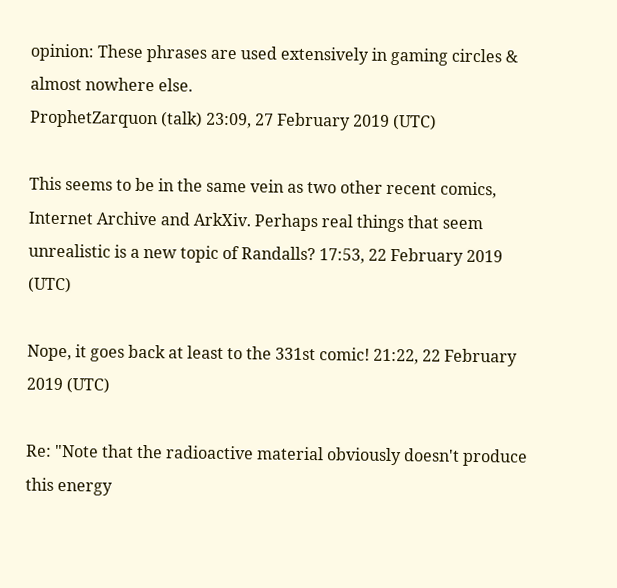opinion: These phrases are used extensively in gaming circles & almost nowhere else.
ProphetZarquon (talk) 23:09, 27 February 2019 (UTC)

This seems to be in the same vein as two other recent comics, Internet Archive and ArkXiv. Perhaps real things that seem unrealistic is a new topic of Randalls? 17:53, 22 February 2019 (UTC)

Nope, it goes back at least to the 331st comic! 21:22, 22 February 2019 (UTC)

Re: "Note that the radioactive material obviously doesn't produce this energy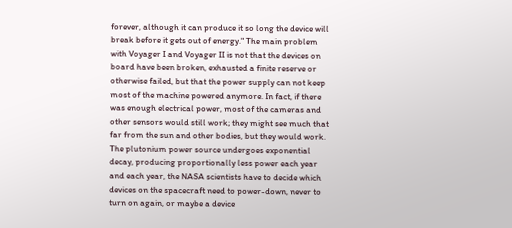forever, although it can produce it so long the device will break before it gets out of energy." The main problem with Voyager I and Voyager II is not that the devices on board have been broken, exhausted a finite reserve or otherwise failed, but that the power supply can not keep most of the machine powered anymore. In fact, if there was enough electrical power, most of the cameras and other sensors would still work; they might see much that far from the sun and other bodies, but they would work. The plutonium power source undergoes exponential decay, producing proportionally less power each year and each year, the NASA scientists have to decide which devices on the spacecraft need to power-down, never to turn on again, or maybe a device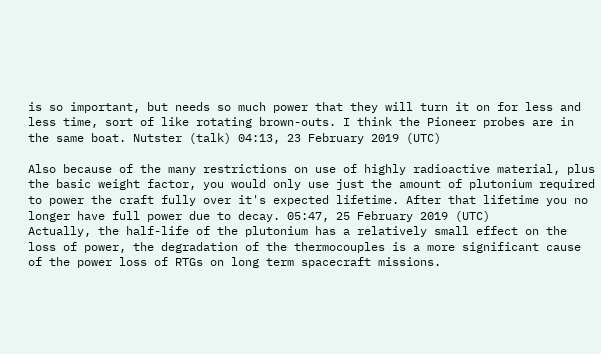is so important, but needs so much power that they will turn it on for less and less time, sort of like rotating brown-outs. I think the Pioneer probes are in the same boat. Nutster (talk) 04:13, 23 February 2019 (UTC)

Also because of the many restrictions on use of highly radioactive material, plus the basic weight factor, you would only use just the amount of plutonium required to power the craft fully over it's expected lifetime. After that lifetime you no longer have full power due to decay. 05:47, 25 February 2019 (UTC)
Actually, the half-life of the plutonium has a relatively small effect on the loss of power, the degradation of the thermocouples is a more significant cause of the power loss of RTGs on long term spacecraft missions.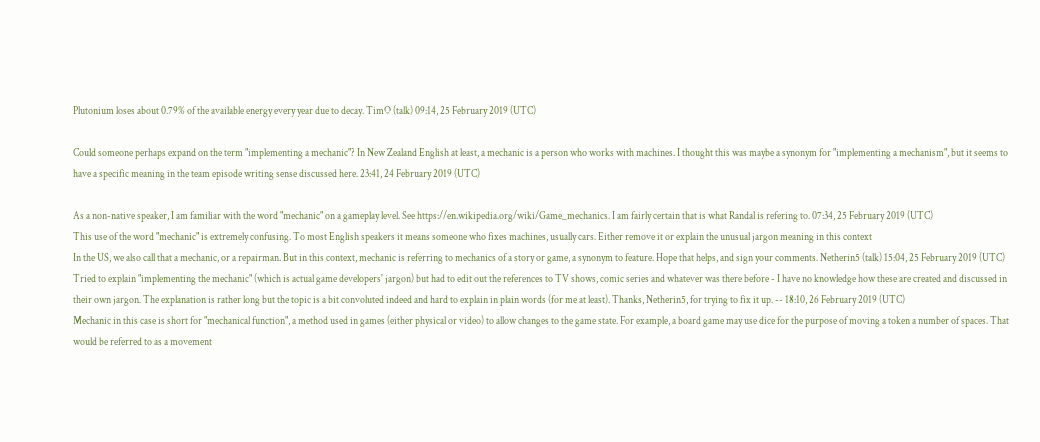Plutonium loses about 0.79% of the available energy every year due to decay. TimO (talk) 09:14, 25 February 2019 (UTC)

Could someone perhaps expand on the term "implementing a mechanic"? In New Zealand English at least, a mechanic is a person who works with machines. I thought this was maybe a synonym for "implementing a mechanism", but it seems to have a specific meaning in the team episode writing sense discussed here. 23:41, 24 February 2019 (UTC)

As a non-native speaker, I am familiar with the word "mechanic" on a gameplay level. See https://en.wikipedia.org/wiki/Game_mechanics. I am fairly certain that is what Randal is refering to. 07:34, 25 February 2019 (UTC)
This use of the word "mechanic" is extremely confusing. To most English speakers it means someone who fixes machines, usually cars. Either remove it or explain the unusual jargon meaning in this context
In the US, we also call that a mechanic, or a repairman. But in this context, mechanic is referring to mechanics of a story or game, a synonym to feature. Hope that helps, and sign your comments. Netherin5 (talk) 15:04, 25 February 2019 (UTC)
Tried to explain "implementing the mechanic" (which is actual game developers' jargon) but had to edit out the references to TV shows, comic series and whatever was there before - I have no knowledge how these are created and discussed in their own jargon. The explanation is rather long but the topic is a bit convoluted indeed and hard to explain in plain words (for me at least). Thanks, Netherin5, for trying to fix it up. -- 18:10, 26 February 2019 (UTC)
Mechanic in this case is short for "mechanical function", a method used in games (either physical or video) to allow changes to the game state. For example, a board game may use dice for the purpose of moving a token a number of spaces. That would be referred to as a movement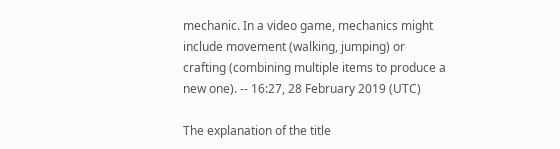mechanic. In a video game, mechanics might include movement (walking, jumping) or crafting (combining multiple items to produce a new one). -- 16:27, 28 February 2019 (UTC)

The explanation of the title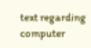text regarding computer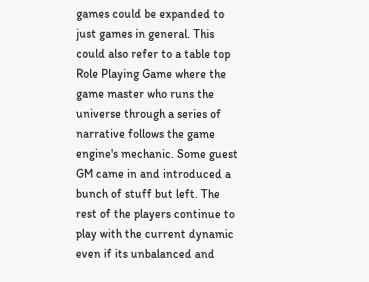games could be expanded to just games in general. This could also refer to a table top Role Playing Game where the game master who runs the universe through a series of narrative follows the game engine's mechanic. Some guest GM came in and introduced a bunch of stuff but left. The rest of the players continue to play with the current dynamic even if its unbalanced and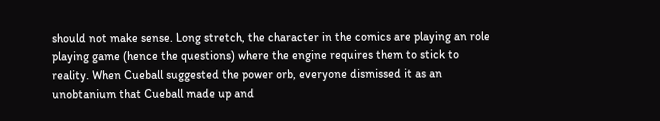should not make sense. Long stretch, the character in the comics are playing an role playing game (hence the questions) where the engine requires them to stick to reality. When Cueball suggested the power orb, everyone dismissed it as an unobtanium that Cueball made up and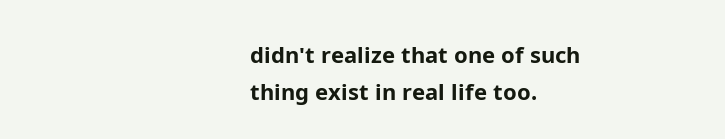didn't realize that one of such thing exist in real life too.